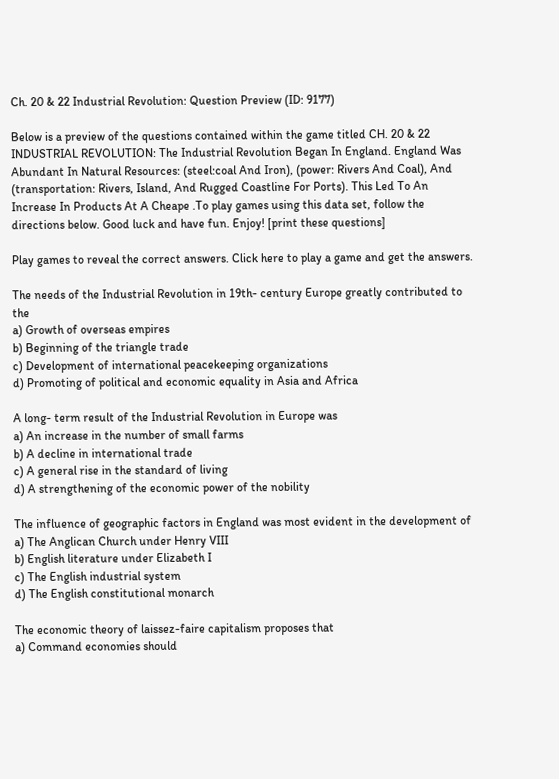Ch. 20 & 22 Industrial Revolution: Question Preview (ID: 9177)

Below is a preview of the questions contained within the game titled CH. 20 & 22 INDUSTRIAL REVOLUTION: The Industrial Revolution Began In England. England Was Abundant In Natural Resources: (steel:coal And Iron), (power: Rivers And Coal), And (transportation: Rivers, Island, And Rugged Coastline For Ports). This Led To An Increase In Products At A Cheape .To play games using this data set, follow the directions below. Good luck and have fun. Enjoy! [print these questions]

Play games to reveal the correct answers. Click here to play a game and get the answers.

The needs of the Industrial Revolution in 19th- century Europe greatly contributed to the
a) Growth of overseas empires
b) Beginning of the triangle trade
c) Development of international peacekeeping organizations
d) Promoting of political and economic equality in Asia and Africa

A long- term result of the Industrial Revolution in Europe was
a) An increase in the number of small farms
b) A decline in international trade
c) A general rise in the standard of living
d) A strengthening of the economic power of the nobility

The influence of geographic factors in England was most evident in the development of
a) The Anglican Church under Henry VIII
b) English literature under Elizabeth I
c) The English industrial system
d) The English constitutional monarch

The economic theory of laissez-faire capitalism proposes that
a) Command economies should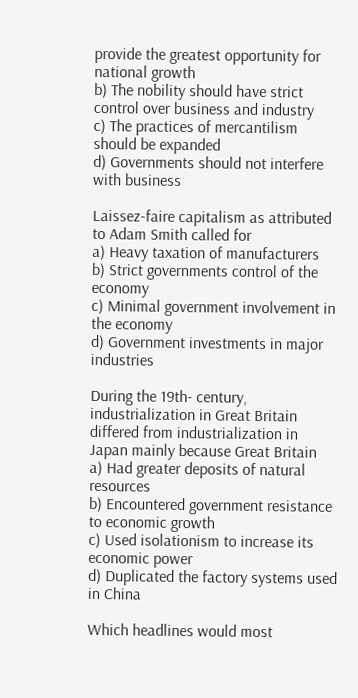provide the greatest opportunity for national growth
b) The nobility should have strict control over business and industry
c) The practices of mercantilism should be expanded
d) Governments should not interfere with business

Laissez-faire capitalism as attributed to Adam Smith called for
a) Heavy taxation of manufacturers
b) Strict governments control of the economy
c) Minimal government involvement in the economy
d) Government investments in major industries

During the 19th- century, industrialization in Great Britain differed from industrialization in Japan mainly because Great Britain
a) Had greater deposits of natural resources
b) Encountered government resistance to economic growth
c) Used isolationism to increase its economic power
d) Duplicated the factory systems used in China

Which headlines would most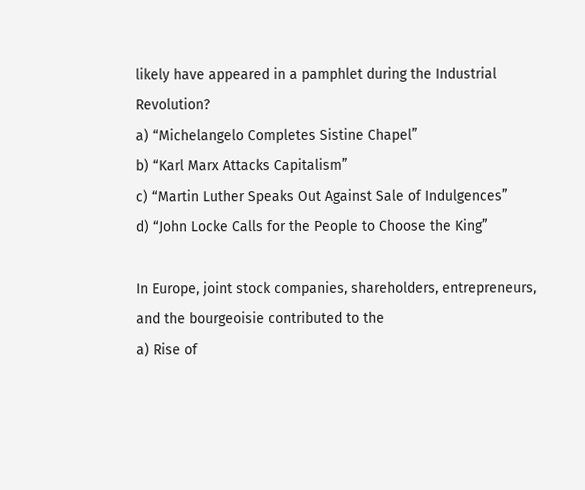likely have appeared in a pamphlet during the Industrial Revolution?
a) “Michelangelo Completes Sistine Chapel”
b) “Karl Marx Attacks Capitalism”
c) “Martin Luther Speaks Out Against Sale of Indulgences”
d) “John Locke Calls for the People to Choose the King”

In Europe, joint stock companies, shareholders, entrepreneurs, and the bourgeoisie contributed to the
a) Rise of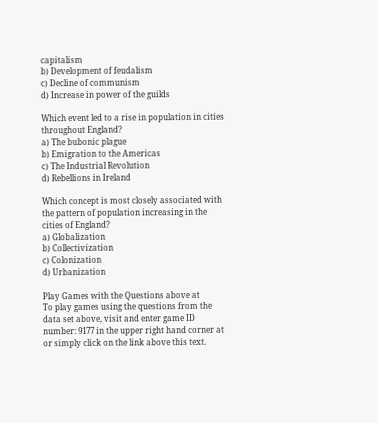capitalism
b) Development of feudalism
c) Decline of communism
d) Increase in power of the guilds

Which event led to a rise in population in cities throughout England?
a) The bubonic plague
b) Emigration to the Americas
c) The Industrial Revolution
d) Rebellions in Ireland

Which concept is most closely associated with the pattern of population increasing in the cities of England?
a) Globalization
b) Collectivization
c) Colonization
d) Urbanization

Play Games with the Questions above at
To play games using the questions from the data set above, visit and enter game ID number: 9177 in the upper right hand corner at or simply click on the link above this text.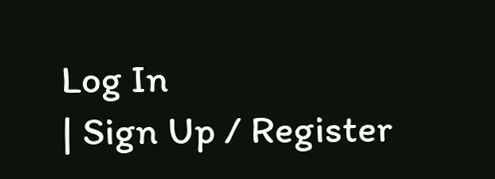Log In
| Sign Up / Register